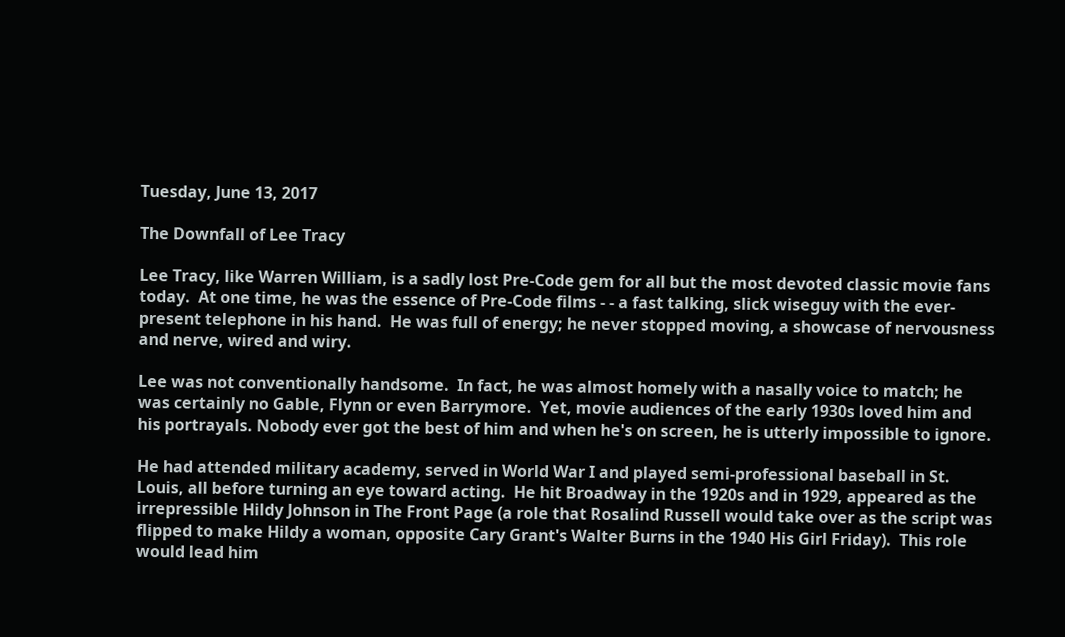Tuesday, June 13, 2017

The Downfall of Lee Tracy

Lee Tracy, like Warren William, is a sadly lost Pre-Code gem for all but the most devoted classic movie fans today.  At one time, he was the essence of Pre-Code films - - a fast talking, slick wiseguy with the ever-present telephone in his hand.  He was full of energy; he never stopped moving, a showcase of nervousness and nerve, wired and wiry.

Lee was not conventionally handsome.  In fact, he was almost homely with a nasally voice to match; he was certainly no Gable, Flynn or even Barrymore.  Yet, movie audiences of the early 1930s loved him and his portrayals. Nobody ever got the best of him and when he's on screen, he is utterly impossible to ignore.

He had attended military academy, served in World War I and played semi-professional baseball in St. Louis, all before turning an eye toward acting.  He hit Broadway in the 1920s and in 1929, appeared as the irrepressible Hildy Johnson in The Front Page (a role that Rosalind Russell would take over as the script was flipped to make Hildy a woman, opposite Cary Grant's Walter Burns in the 1940 His Girl Friday).  This role would lead him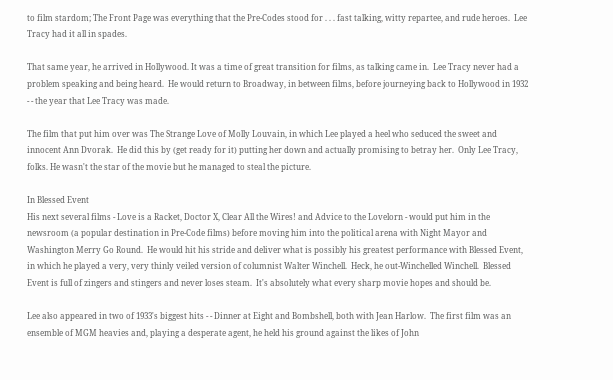to film stardom; The Front Page was everything that the Pre-Codes stood for . . . fast talking, witty repartee, and rude heroes.  Lee Tracy had it all in spades.

That same year, he arrived in Hollywood. It was a time of great transition for films, as talking came in.  Lee Tracy never had a problem speaking and being heard.  He would return to Broadway, in between films, before journeying back to Hollywood in 1932 - - the year that Lee Tracy was made.

The film that put him over was The Strange Love of Molly Louvain, in which Lee played a heel who seduced the sweet and innocent Ann Dvorak.  He did this by (get ready for it) putting her down and actually promising to betray her.  Only Lee Tracy, folks. He wasn't the star of the movie but he managed to steal the picture.

In Blessed Event
His next several films - Love is a Racket, Doctor X, Clear All the Wires! and Advice to the Lovelorn - would put him in the newsroom (a popular destination in Pre-Code films) before moving him into the political arena with Night Mayor and Washington Merry Go Round.  He would hit his stride and deliver what is possibly his greatest performance with Blessed Event, in which he played a very, very thinly veiled version of columnist Walter Winchell.  Heck, he out-Winchelled Winchell.  Blessed Event is full of zingers and stingers and never loses steam.  It's absolutely what every sharp movie hopes and should be.

Lee also appeared in two of 1933's biggest hits - - Dinner at Eight and Bombshell, both with Jean Harlow.  The first film was an ensemble of MGM heavies and, playing a desperate agent, he held his ground against the likes of John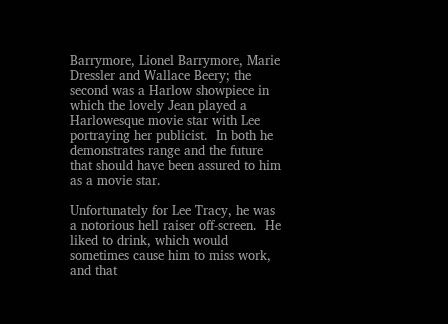Barrymore, Lionel Barrymore, Marie Dressler and Wallace Beery; the second was a Harlow showpiece in which the lovely Jean played a Harlowesque movie star with Lee portraying her publicist.  In both he demonstrates range and the future that should have been assured to him as a movie star.

Unfortunately for Lee Tracy, he was a notorious hell raiser off-screen.  He liked to drink, which would sometimes cause him to miss work, and that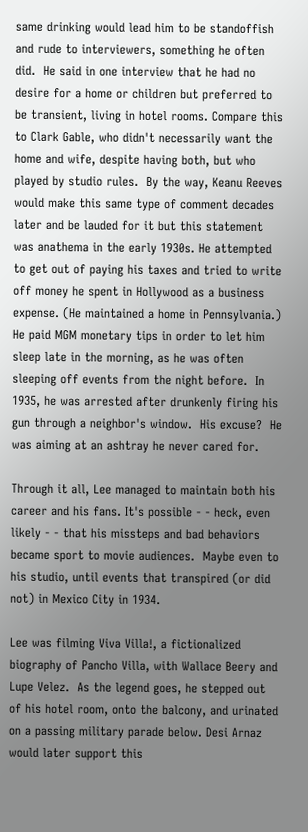same drinking would lead him to be standoffish and rude to interviewers, something he often did.  He said in one interview that he had no desire for a home or children but preferred to be transient, living in hotel rooms. Compare this to Clark Gable, who didn't necessarily want the home and wife, despite having both, but who played by studio rules.  By the way, Keanu Reeves would make this same type of comment decades later and be lauded for it but this statement was anathema in the early 1930s. He attempted to get out of paying his taxes and tried to write off money he spent in Hollywood as a business expense. (He maintained a home in Pennsylvania.)  He paid MGM monetary tips in order to let him sleep late in the morning, as he was often sleeping off events from the night before.  In 1935, he was arrested after drunkenly firing his gun through a neighbor's window.  His excuse?  He was aiming at an ashtray he never cared for.

Through it all, Lee managed to maintain both his career and his fans. It's possible - - heck, even likely - - that his missteps and bad behaviors became sport to movie audiences.  Maybe even to his studio, until events that transpired (or did not) in Mexico City in 1934.

Lee was filming Viva Villa!, a fictionalized biography of Pancho Villa, with Wallace Beery and Lupe Velez.  As the legend goes, he stepped out of his hotel room, onto the balcony, and urinated on a passing military parade below. Desi Arnaz would later support this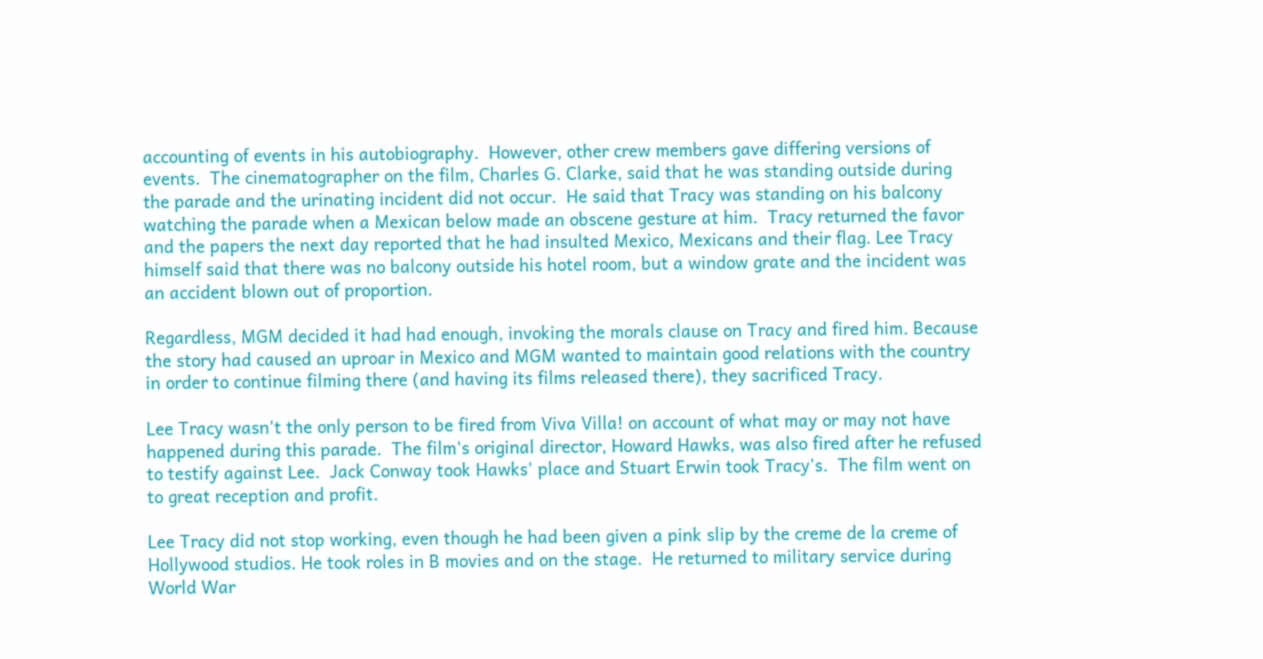accounting of events in his autobiography.  However, other crew members gave differing versions of events.  The cinematographer on the film, Charles G. Clarke, said that he was standing outside during the parade and the urinating incident did not occur.  He said that Tracy was standing on his balcony watching the parade when a Mexican below made an obscene gesture at him.  Tracy returned the favor and the papers the next day reported that he had insulted Mexico, Mexicans and their flag. Lee Tracy himself said that there was no balcony outside his hotel room, but a window grate and the incident was an accident blown out of proportion.

Regardless, MGM decided it had had enough, invoking the morals clause on Tracy and fired him. Because the story had caused an uproar in Mexico and MGM wanted to maintain good relations with the country in order to continue filming there (and having its films released there), they sacrificed Tracy.

Lee Tracy wasn't the only person to be fired from Viva Villa! on account of what may or may not have happened during this parade.  The film's original director, Howard Hawks, was also fired after he refused to testify against Lee.  Jack Conway took Hawks' place and Stuart Erwin took Tracy's.  The film went on to great reception and profit.

Lee Tracy did not stop working, even though he had been given a pink slip by the creme de la creme of Hollywood studios. He took roles in B movies and on the stage.  He returned to military service during World War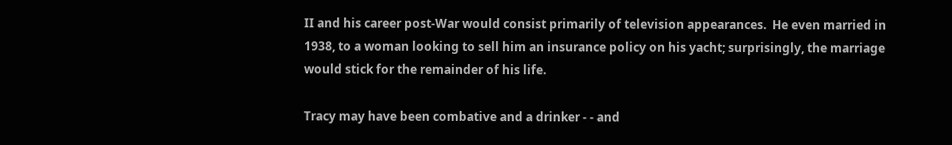II and his career post-War would consist primarily of television appearances.  He even married in 1938, to a woman looking to sell him an insurance policy on his yacht; surprisingly, the marriage would stick for the remainder of his life.

Tracy may have been combative and a drinker - - and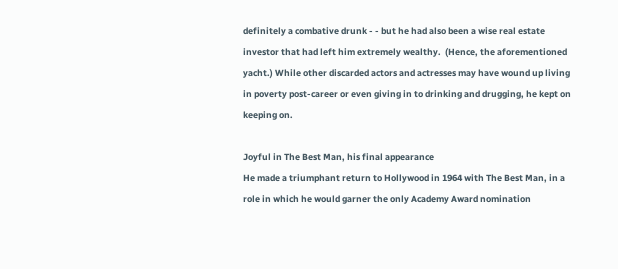definitely a combative drunk - - but he had also been a wise real estate investor that had left him extremely wealthy.  (Hence, the aforementioned yacht.) While other discarded actors and actresses may have wound up living in poverty post-career or even giving in to drinking and drugging, he kept on keeping on.

Joyful in The Best Man, his final appearance
He made a triumphant return to Hollywood in 1964 with The Best Man, in a role in which he would garner the only Academy Award nomination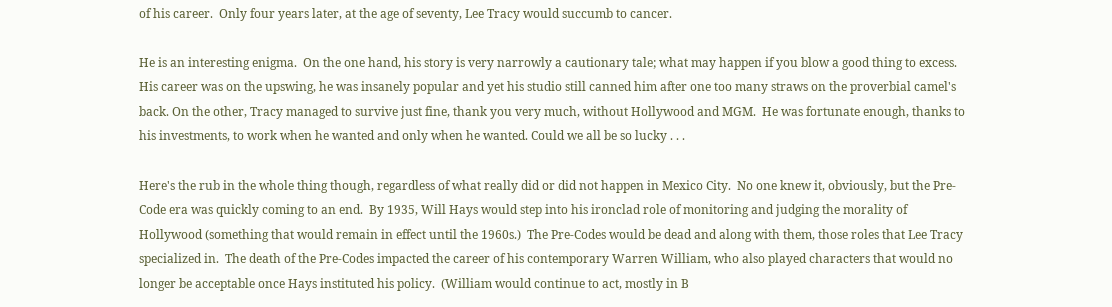of his career.  Only four years later, at the age of seventy, Lee Tracy would succumb to cancer.

He is an interesting enigma.  On the one hand, his story is very narrowly a cautionary tale; what may happen if you blow a good thing to excess.  His career was on the upswing, he was insanely popular and yet his studio still canned him after one too many straws on the proverbial camel's back. On the other, Tracy managed to survive just fine, thank you very much, without Hollywood and MGM.  He was fortunate enough, thanks to his investments, to work when he wanted and only when he wanted. Could we all be so lucky . . .

Here's the rub in the whole thing though, regardless of what really did or did not happen in Mexico City.  No one knew it, obviously, but the Pre-Code era was quickly coming to an end.  By 1935, Will Hays would step into his ironclad role of monitoring and judging the morality of Hollywood (something that would remain in effect until the 1960s.)  The Pre-Codes would be dead and along with them, those roles that Lee Tracy specialized in.  The death of the Pre-Codes impacted the career of his contemporary Warren William, who also played characters that would no longer be acceptable once Hays instituted his policy.  (William would continue to act, mostly in B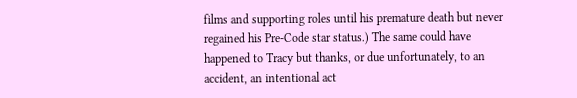films and supporting roles until his premature death but never regained his Pre-Code star status.) The same could have happened to Tracy but thanks, or due unfortunately, to an accident, an intentional act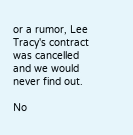or a rumor, Lee Tracy's contract was cancelled and we would never find out.

No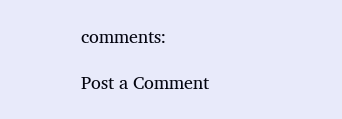comments:

Post a Comment